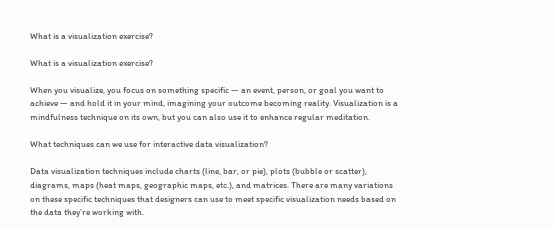What is a visualization exercise?

What is a visualization exercise?

When you visualize, you focus on something specific — an event, person, or goal you want to achieve — and hold it in your mind, imagining your outcome becoming reality. Visualization is a mindfulness technique on its own, but you can also use it to enhance regular meditation.

What techniques can we use for interactive data visualization?

Data visualization techniques include charts (line, bar, or pie), plots (bubble or scatter), diagrams, maps (heat maps, geographic maps, etc.), and matrices. There are many variations on these specific techniques that designers can use to meet specific visualization needs based on the data they’re working with.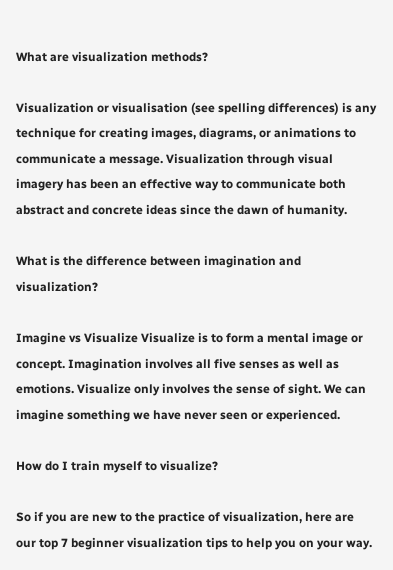What are visualization methods?

Visualization or visualisation (see spelling differences) is any technique for creating images, diagrams, or animations to communicate a message. Visualization through visual imagery has been an effective way to communicate both abstract and concrete ideas since the dawn of humanity.

What is the difference between imagination and visualization?

Imagine vs Visualize Visualize is to form a mental image or concept. Imagination involves all five senses as well as emotions. Visualize only involves the sense of sight. We can imagine something we have never seen or experienced.

How do I train myself to visualize?

So if you are new to the practice of visualization, here are our top 7 beginner visualization tips to help you on your way.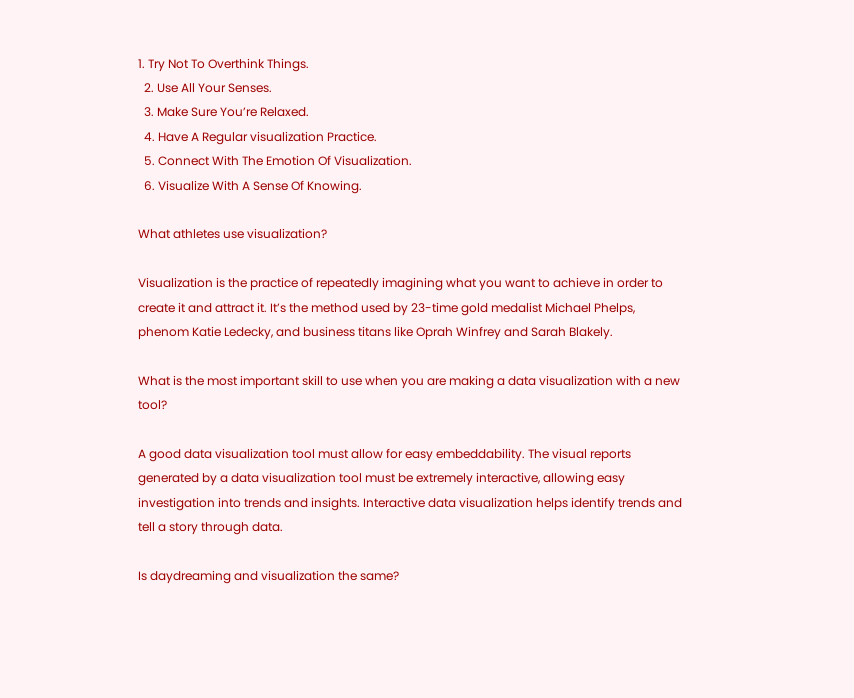1. Try Not To Overthink Things.
  2. Use All Your Senses.
  3. Make Sure You’re Relaxed.
  4. Have A Regular visualization Practice.
  5. Connect With The Emotion Of Visualization.
  6. Visualize With A Sense Of Knowing.

What athletes use visualization?

Visualization is the practice of repeatedly imagining what you want to achieve in order to create it and attract it. It’s the method used by 23-time gold medalist Michael Phelps, phenom Katie Ledecky, and business titans like Oprah Winfrey and Sarah Blakely.

What is the most important skill to use when you are making a data visualization with a new tool?

A good data visualization tool must allow for easy embeddability. The visual reports generated by a data visualization tool must be extremely interactive, allowing easy investigation into trends and insights. Interactive data visualization helps identify trends and tell a story through data.

Is daydreaming and visualization the same?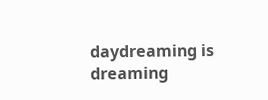daydreaming is dreaming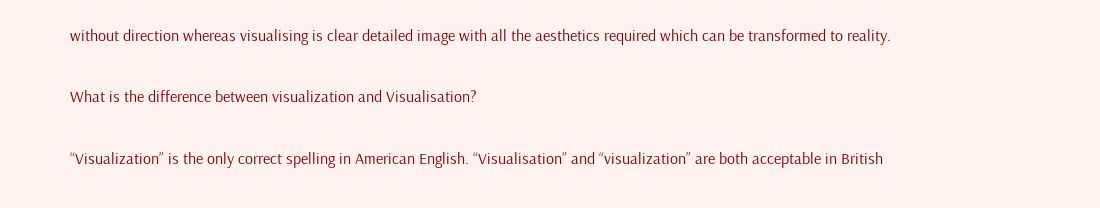without direction whereas visualising is clear detailed image with all the aesthetics required which can be transformed to reality.

What is the difference between visualization and Visualisation?

“Visualization” is the only correct spelling in American English. “Visualisation” and “visualization” are both acceptable in British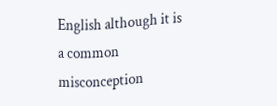English although it is a common misconception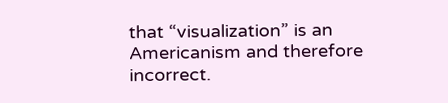that “visualization” is an Americanism and therefore incorrect.